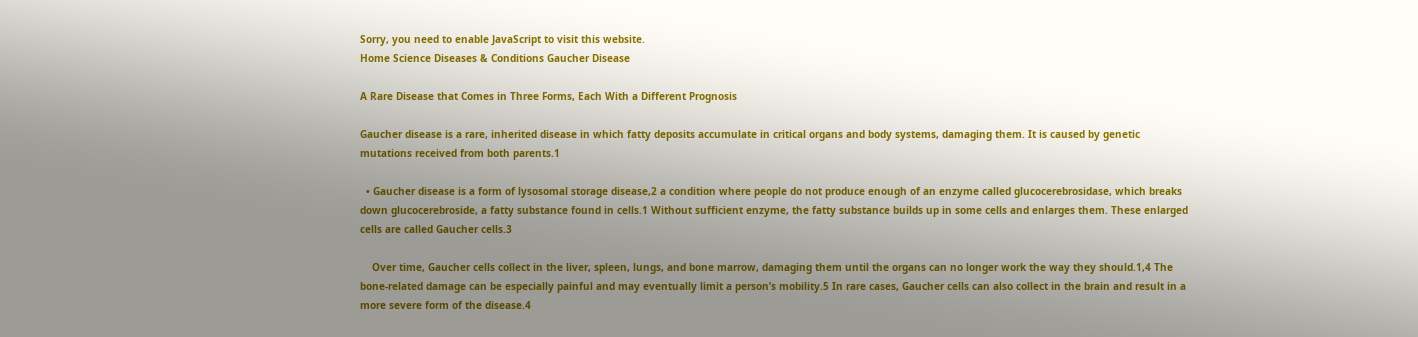Sorry, you need to enable JavaScript to visit this website.
Home Science Diseases & Conditions Gaucher Disease

A Rare Disease that Comes in Three Forms, Each With a Different Prognosis

Gaucher disease is a rare, inherited disease in which fatty deposits accumulate in critical organs and body systems, damaging them. It is caused by genetic mutations received from both parents.1

  • Gaucher disease is a form of lysosomal storage disease,2 a condition where people do not produce enough of an enzyme called glucocerebrosidase, which breaks down glucocerebroside, a fatty substance found in cells.1 Without sufficient enzyme, the fatty substance builds up in some cells and enlarges them. These enlarged cells are called Gaucher cells.3

    Over time, Gaucher cells collect in the liver, spleen, lungs, and bone marrow, damaging them until the organs can no longer work the way they should.1,4 The bone-related damage can be especially painful and may eventually limit a person’s mobility.5 In rare cases, Gaucher cells can also collect in the brain and result in a more severe form of the disease.4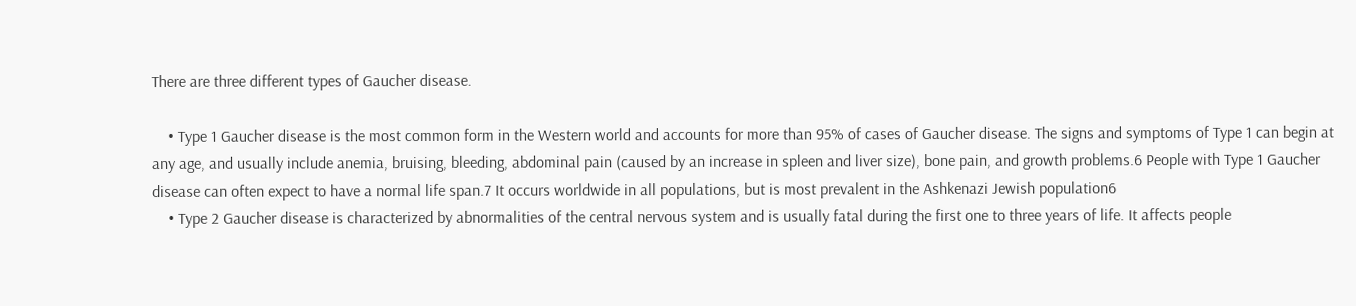There are three different types of Gaucher disease.

    • Type 1 Gaucher disease is the most common form in the Western world and accounts for more than 95% of cases of Gaucher disease. The signs and symptoms of Type 1 can begin at any age, and usually include anemia, bruising, bleeding, abdominal pain (caused by an increase in spleen and liver size), bone pain, and growth problems.6 People with Type 1 Gaucher disease can often expect to have a normal life span.7 It occurs worldwide in all populations, but is most prevalent in the Ashkenazi Jewish population6
    • Type 2 Gaucher disease is characterized by abnormalities of the central nervous system and is usually fatal during the first one to three years of life. It affects people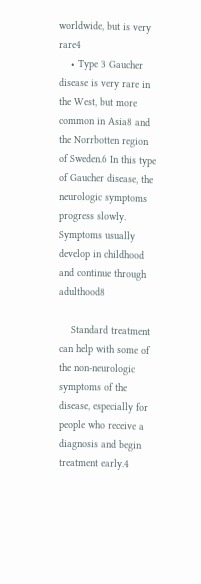worldwide, but is very rare4
    • Type 3 Gaucher disease is very rare in the West, but more common in Asia8 and the Norrbotten region of Sweden.6 In this type of Gaucher disease, the neurologic symptoms progress slowly. Symptoms usually develop in childhood and continue through adulthood8

    Standard treatment can help with some of the non-neurologic symptoms of the disease, especially for people who receive a diagnosis and begin treatment early.4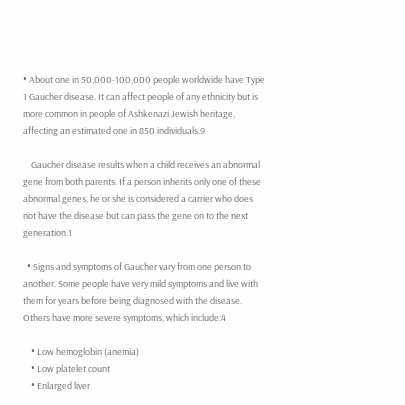• About one in 50,000-100,000 people worldwide have Type 1 Gaucher disease. It can affect people of any ethnicity but is more common in people of Ashkenazi Jewish heritage, affecting an estimated one in 850 individuals.9

    Gaucher disease results when a child receives an abnormal gene from both parents. If a person inherits only one of these abnormal genes, he or she is considered a carrier who does not have the disease but can pass the gene on to the next generation.1

  • Signs and symptoms of Gaucher vary from one person to another. Some people have very mild symptoms and live with them for years before being diagnosed with the disease. Others have more severe symptoms, which include:4

    • Low hemoglobin (anemia)
    • Low platelet count
    • Enlarged liver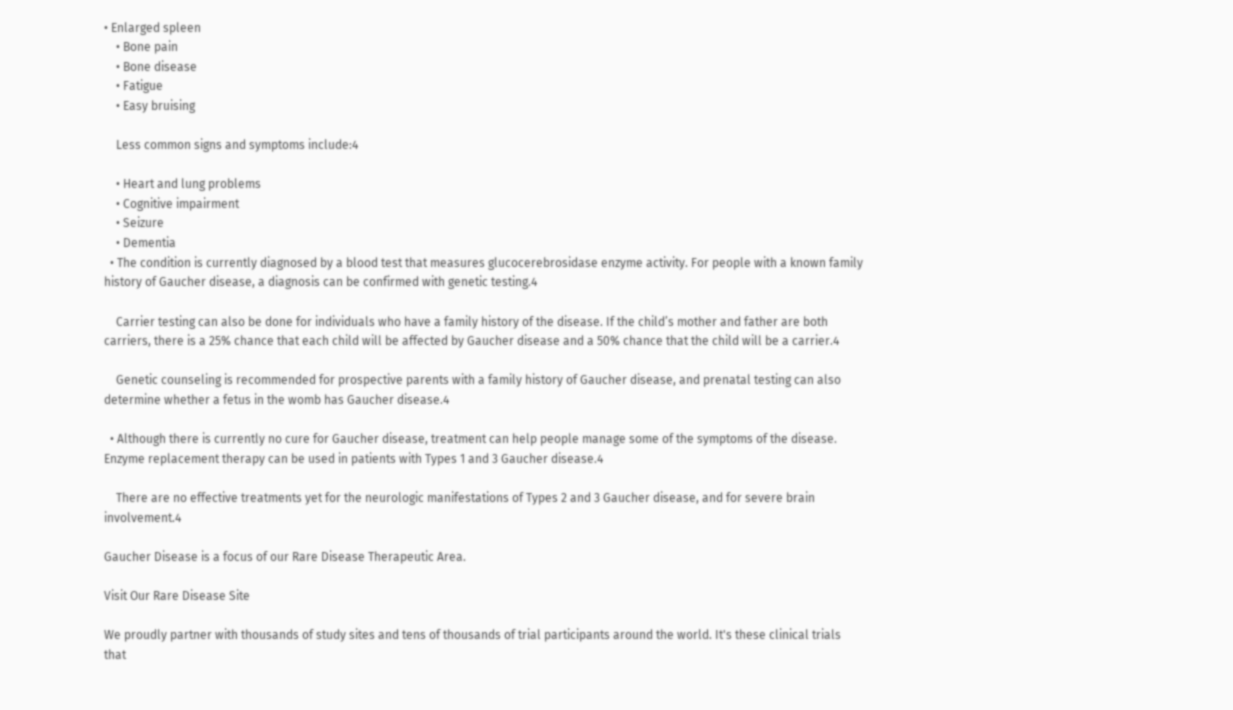• Enlarged spleen
    • Bone pain
    • Bone disease
    • Fatigue
    • Easy bruising

    Less common signs and symptoms include:4

    • Heart and lung problems
    • Cognitive impairment
    • Seizure
    • Dementia
  • The condition is currently diagnosed by a blood test that measures glucocerebrosidase enzyme activity. For people with a known family history of Gaucher disease, a diagnosis can be confirmed with genetic testing.4

    Carrier testing can also be done for individuals who have a family history of the disease. If the child’s mother and father are both carriers, there is a 25% chance that each child will be affected by Gaucher disease and a 50% chance that the child will be a carrier.4

    Genetic counseling is recommended for prospective parents with a family history of Gaucher disease, and prenatal testing can also determine whether a fetus in the womb has Gaucher disease.4

  • Although there is currently no cure for Gaucher disease, treatment can help people manage some of the symptoms of the disease. Enzyme replacement therapy can be used in patients with Types 1 and 3 Gaucher disease.4

    There are no effective treatments yet for the neurologic manifestations of Types 2 and 3 Gaucher disease, and for severe brain involvement.4

Gaucher Disease is a focus of our Rare Disease Therapeutic Area.

Visit Our Rare Disease Site

We proudly partner with thousands of study sites and tens of thousands of trial participants around the world. It's these clinical trials that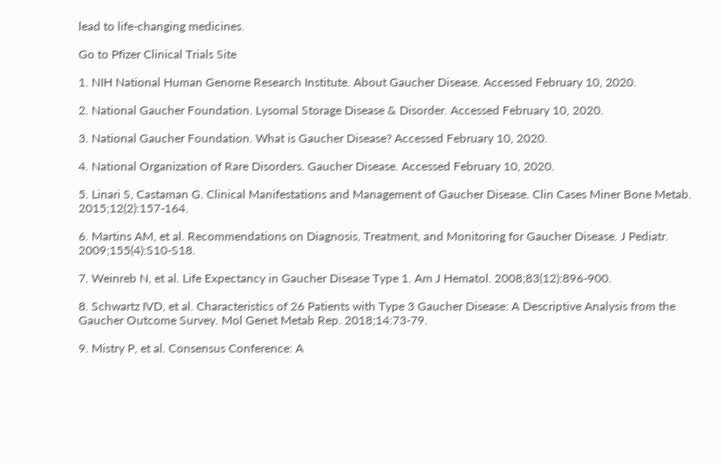lead to life-changing medicines.

Go to Pfizer Clinical Trials Site

1. NIH National Human Genome Research Institute. About Gaucher Disease. Accessed February 10, 2020.

2. National Gaucher Foundation. Lysomal Storage Disease & Disorder. Accessed February 10, 2020.

3. National Gaucher Foundation. What is Gaucher Disease? Accessed February 10, 2020.

4. National Organization of Rare Disorders. Gaucher Disease. Accessed February 10, 2020.

5. Linari S, Castaman G. Clinical Manifestations and Management of Gaucher Disease. Clin Cases Miner Bone Metab. 2015;12(2):157-164.

6. Martins AM, et al. Recommendations on Diagnosis, Treatment, and Monitoring for Gaucher Disease. J Pediatr. 2009;155(4):S10-S18.

7. Weinreb N, et al. Life Expectancy in Gaucher Disease Type 1. Am J Hematol. 2008;83(12):896-900.

8. Schwartz IVD, et al. Characteristics of 26 Patients with Type 3 Gaucher Disease: A Descriptive Analysis from the Gaucher Outcome Survey. Mol Genet Metab Rep. 2018;14:73-79.

9. Mistry P, et al. Consensus Conference: A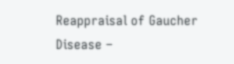Reappraisal of Gaucher Disease –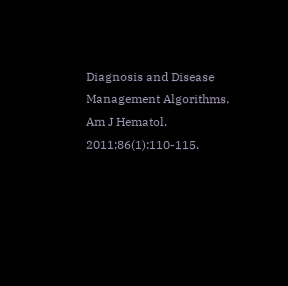Diagnosis and Disease Management Algorithms. Am J Hematol. 2011;86(1):110-115.